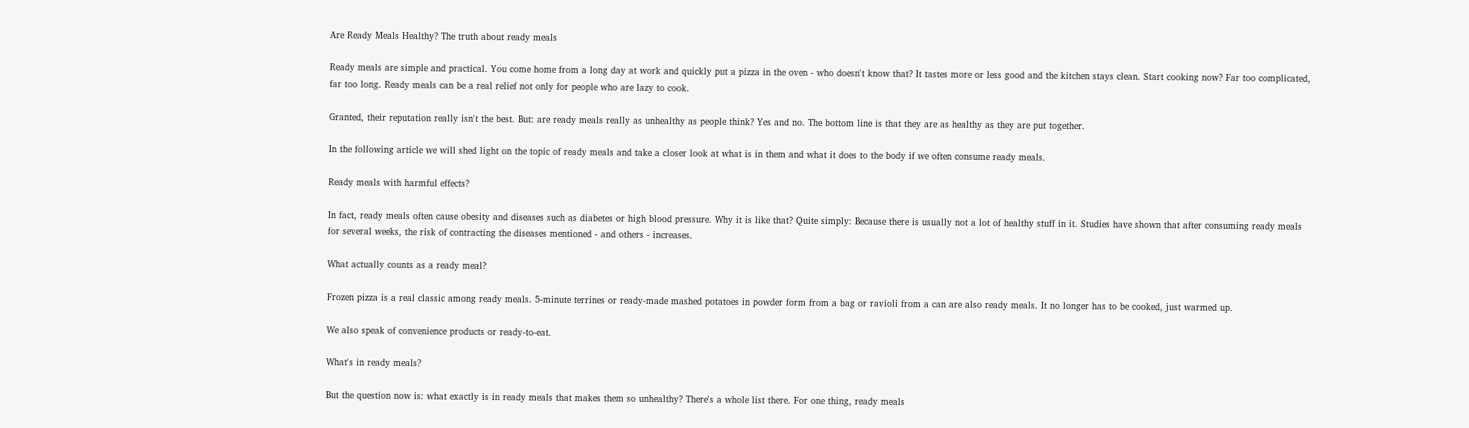Are Ready Meals Healthy? The truth about ready meals

Ready meals are simple and practical. You come home from a long day at work and quickly put a pizza in the oven - who doesn't know that? It tastes more or less good and the kitchen stays clean. Start cooking now? Far too complicated, far too long. Ready meals can be a real relief not only for people who are lazy to cook.

Granted, their reputation really isn't the best. But: are ready meals really as unhealthy as people think? Yes and no. The bottom line is that they are as healthy as they are put together.

In the following article we will shed light on the topic of ready meals and take a closer look at what is in them and what it does to the body if we often consume ready meals.

Ready meals with harmful effects?

In fact, ready meals often cause obesity and diseases such as diabetes or high blood pressure. Why it is like that? Quite simply: Because there is usually not a lot of healthy stuff in it. Studies have shown that after consuming ready meals for several weeks, the risk of contracting the diseases mentioned - and others - increases.

What actually counts as a ready meal?

Frozen pizza is a real classic among ready meals. 5-minute terrines or ready-made mashed potatoes in powder form from a bag or ravioli from a can are also ready meals. It no longer has to be cooked, just warmed up.

We also speak of convenience products or ready-to-eat.

What's in ready meals?

But the question now is: what exactly is in ready meals that makes them so unhealthy? There's a whole list there. For one thing, ready meals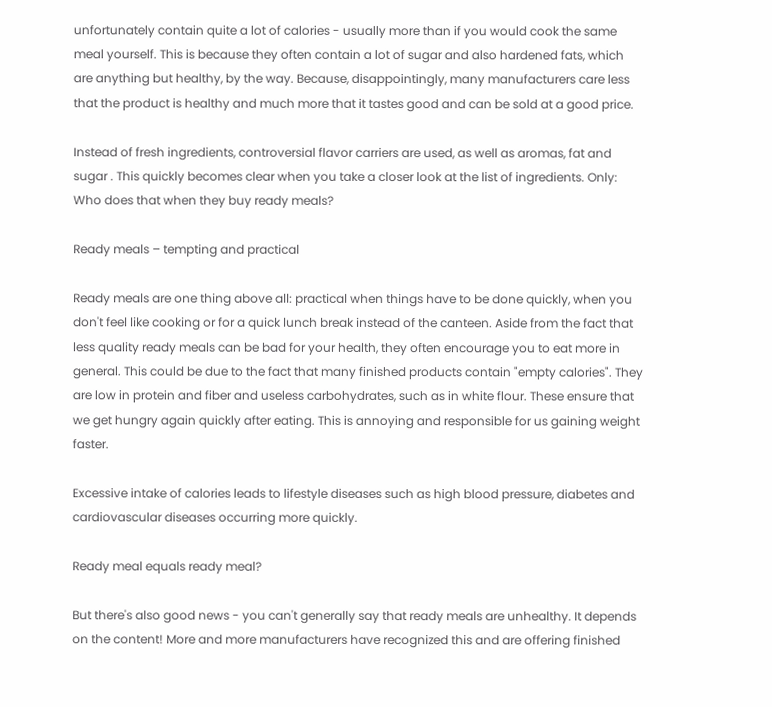unfortunately contain quite a lot of calories - usually more than if you would cook the same meal yourself. This is because they often contain a lot of sugar and also hardened fats, which are anything but healthy, by the way. Because, disappointingly, many manufacturers care less that the product is healthy and much more that it tastes good and can be sold at a good price.

Instead of fresh ingredients, controversial flavor carriers are used, as well as aromas, fat and sugar . This quickly becomes clear when you take a closer look at the list of ingredients. Only: Who does that when they buy ready meals?

Ready meals – tempting and practical

Ready meals are one thing above all: practical when things have to be done quickly, when you don't feel like cooking or for a quick lunch break instead of the canteen. Aside from the fact that less quality ready meals can be bad for your health, they often encourage you to eat more in general. This could be due to the fact that many finished products contain "empty calories". They are low in protein and fiber and useless carbohydrates, such as in white flour. These ensure that we get hungry again quickly after eating. This is annoying and responsible for us gaining weight faster.

Excessive intake of calories leads to lifestyle diseases such as high blood pressure, diabetes and cardiovascular diseases occurring more quickly.

Ready meal equals ready meal?

But there's also good news - you can't generally say that ready meals are unhealthy. It depends on the content! More and more manufacturers have recognized this and are offering finished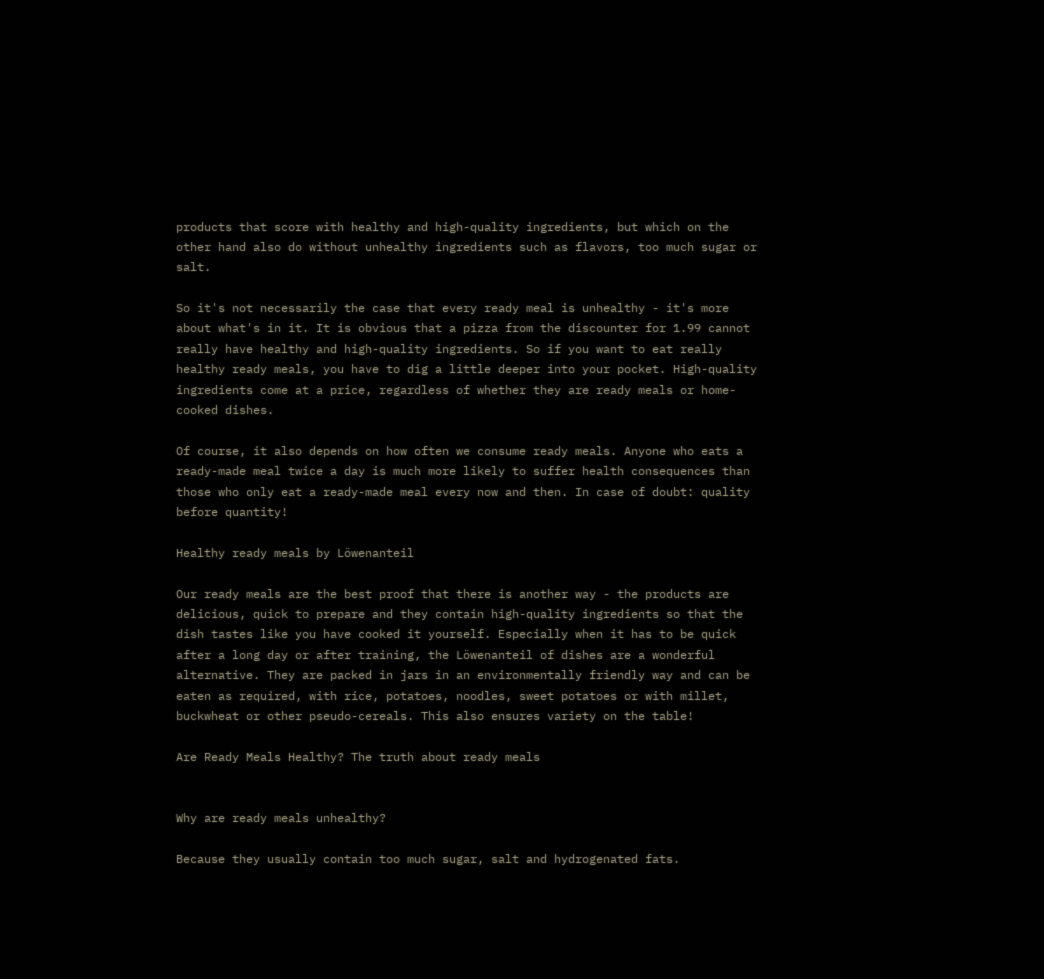products that score with healthy and high-quality ingredients, but which on the other hand also do without unhealthy ingredients such as flavors, too much sugar or salt.

So it's not necessarily the case that every ready meal is unhealthy - it's more about what's in it. It is obvious that a pizza from the discounter for 1.99 cannot really have healthy and high-quality ingredients. So if you want to eat really healthy ready meals, you have to dig a little deeper into your pocket. High-quality ingredients come at a price, regardless of whether they are ready meals or home-cooked dishes.

Of course, it also depends on how often we consume ready meals. Anyone who eats a ready-made meal twice a day is much more likely to suffer health consequences than those who only eat a ready-made meal every now and then. In case of doubt: quality before quantity!

Healthy ready meals by Löwenanteil

Our ready meals are the best proof that there is another way - the products are delicious, quick to prepare and they contain high-quality ingredients so that the dish tastes like you have cooked it yourself. Especially when it has to be quick after a long day or after training, the Löwenanteil of dishes are a wonderful alternative. They are packed in jars in an environmentally friendly way and can be eaten as required, with rice, potatoes, noodles, sweet potatoes or with millet, buckwheat or other pseudo-cereals. This also ensures variety on the table!

Are Ready Meals Healthy? The truth about ready meals


Why are ready meals unhealthy?

Because they usually contain too much sugar, salt and hydrogenated fats.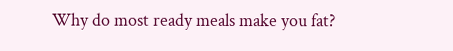Why do most ready meals make you fat?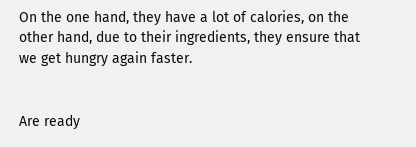On the one hand, they have a lot of calories, on the other hand, due to their ingredients, they ensure that we get hungry again faster.


Are ready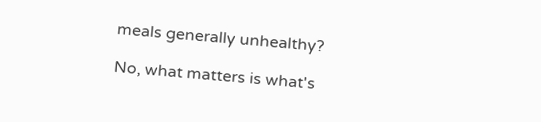meals generally unhealthy?

No, what matters is what's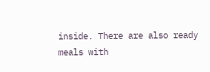inside. There are also ready meals with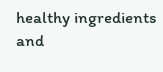healthy ingredients and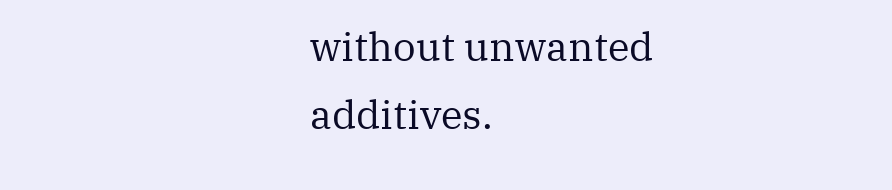without unwanted additives.